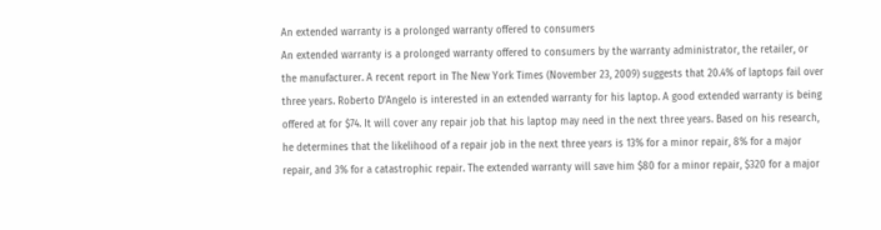An extended warranty is a prolonged warranty offered to consumers
An extended warranty is a prolonged warranty offered to consumers by the warranty administrator, the retailer, or the manufacturer. A recent report in The New York Times (November 23, 2009) suggests that 20.4% of laptops fail over three years. Roberto D’Angelo is interested in an extended warranty for his laptop. A good extended warranty is being offered at for $74. It will cover any repair job that his laptop may need in the next three years. Based on his research, he determines that the likelihood of a repair job in the next three years is 13% for a minor repair, 8% for a major repair, and 3% for a catastrophic repair. The extended warranty will save him $80 for a minor repair, $320 for a major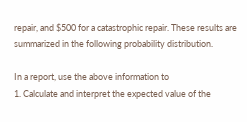repair, and $500 for a catastrophic repair. These results are summarized in the following probability distribution.

In a report, use the above information to
1. Calculate and interpret the expected value of the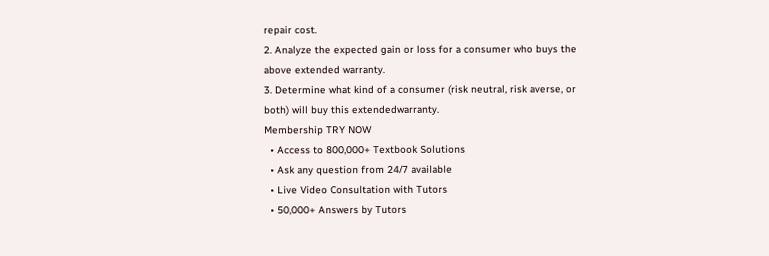repair cost.
2. Analyze the expected gain or loss for a consumer who buys the above extended warranty.
3. Determine what kind of a consumer (risk neutral, risk averse, or both) will buy this extendedwarranty.
Membership TRY NOW
  • Access to 800,000+ Textbook Solutions
  • Ask any question from 24/7 available
  • Live Video Consultation with Tutors
  • 50,000+ Answers by Tutors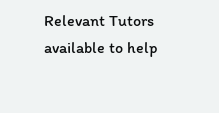Relevant Tutors available to help